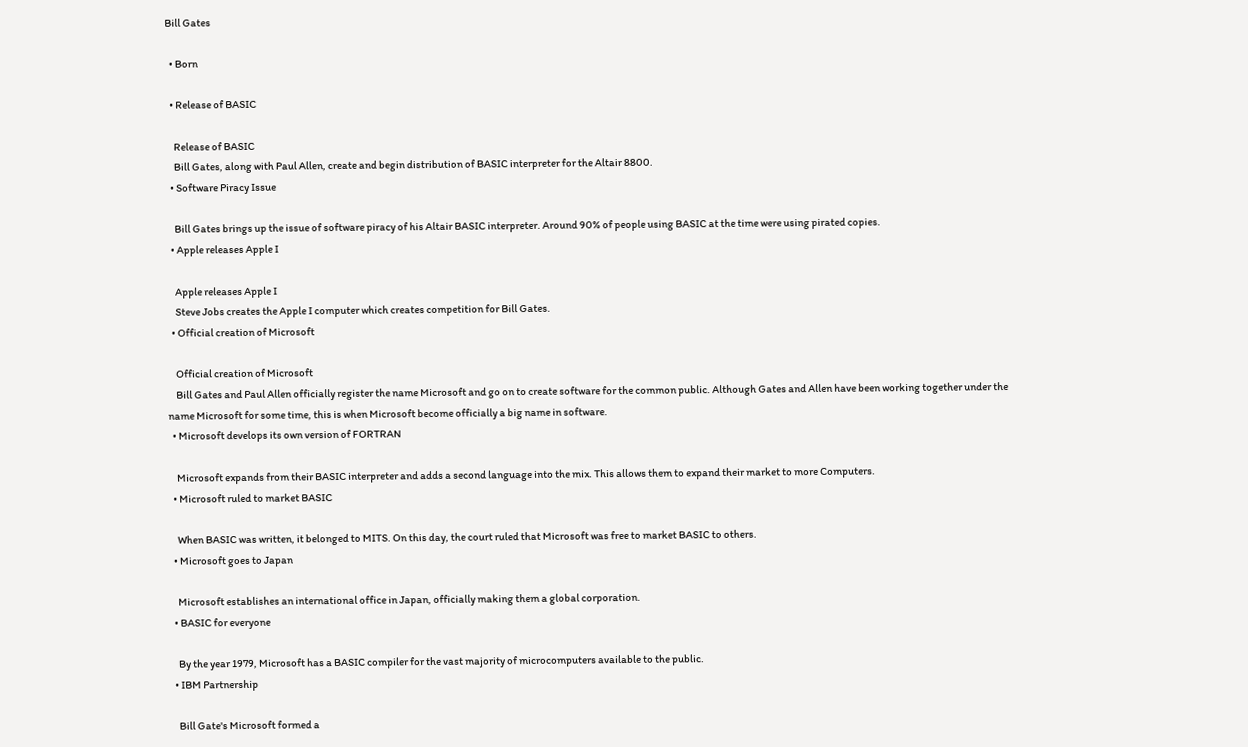Bill Gates

  • Born

  • Release of BASIC

    Release of BASIC
    Bill Gates, along with Paul Allen, create and begin distribution of BASIC interpreter for the Altair 8800.
  • Software Piracy Issue

    Bill Gates brings up the issue of software piracy of his Altair BASIC interpreter. Around 90% of people using BASIC at the time were using pirated copies.
  • Apple releases Apple I

    Apple releases Apple I
    Steve Jobs creates the Apple I computer which creates competition for Bill Gates.
  • Official creation of Microsoft

    Official creation of Microsoft
    Bill Gates and Paul Allen officially register the name Microsoft and go on to create software for the common public. Although Gates and Allen have been working together under the name Microsoft for some time, this is when Microsoft become officially a big name in software.
  • Microsoft develops its own version of FORTRAN

    Microsoft expands from their BASIC interpreter and adds a second language into the mix. This allows them to expand their market to more Computers.
  • Microsoft ruled to market BASIC

    When BASIC was written, it belonged to MITS. On this day, the court ruled that Microsoft was free to market BASIC to others.
  • Microsoft goes to Japan

    Microsoft establishes an international office in Japan, officially making them a global corporation.
  • BASIC for everyone

    By the year 1979, Microsoft has a BASIC compiler for the vast majority of microcomputers available to the public.
  • IBM Partnership

    Bill Gate's Microsoft formed a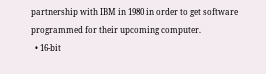partnership with IBM in 1980 in order to get software programmed for their upcoming computer.
  • 16-bit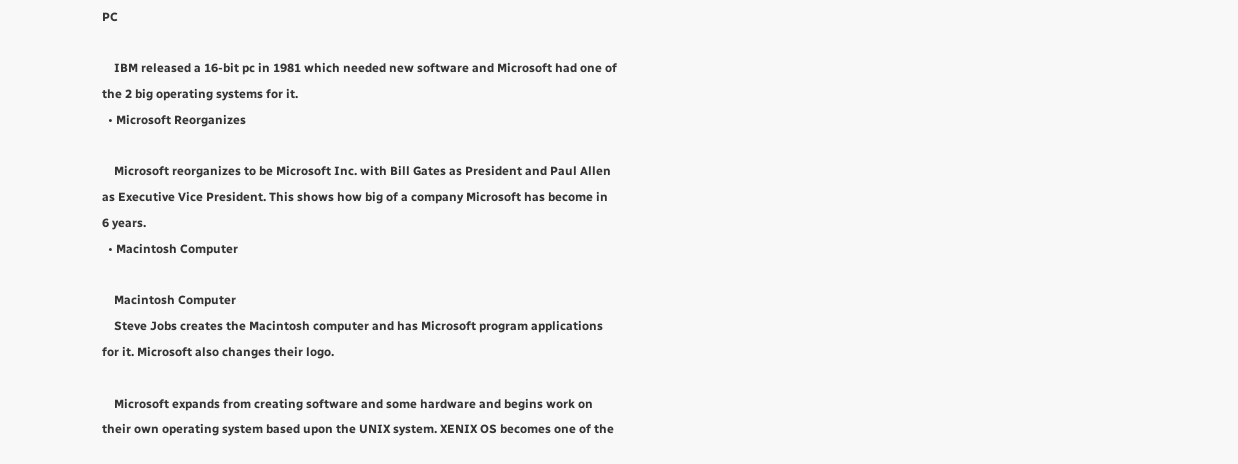PC

    IBM released a 16-bit pc in 1981 which needed new software and Microsoft had one of the 2 big operating systems for it.
  • Microsoft Reorganizes

    Microsoft reorganizes to be Microsoft Inc. with Bill Gates as President and Paul Allen as Executive Vice President. This shows how big of a company Microsoft has become in 6 years.
  • Macintosh Computer

    Macintosh Computer
    Steve Jobs creates the Macintosh computer and has Microsoft program applications for it. Microsoft also changes their logo.

    Microsoft expands from creating software and some hardware and begins work on their own operating system based upon the UNIX system. XENIX OS becomes one of the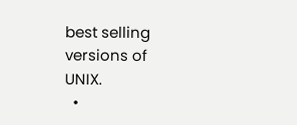best selling versions of UNIX.
  •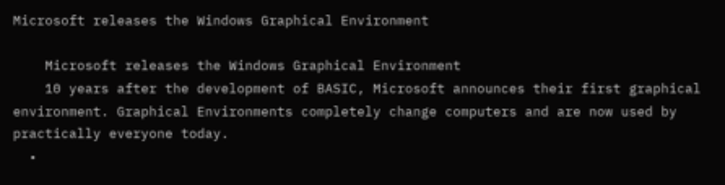Microsoft releases the Windows Graphical Environment

    Microsoft releases the Windows Graphical Environment
    10 years after the development of BASIC, Microsoft announces their first graphical environment. Graphical Environments completely change computers and are now used by practically everyone today.
  •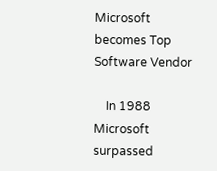Microsoft becomes Top Software Vendor

    In 1988 Microsoft surpassed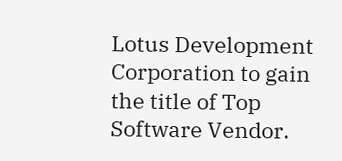Lotus Development Corporation to gain the title of Top Software Vendor.